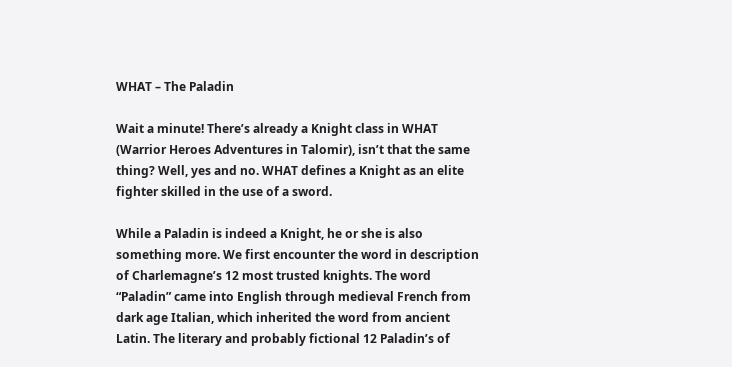WHAT – The Paladin

Wait a minute! There’s already a Knight class in WHAT (Warrior Heroes Adventures in Talomir), isn’t that the same thing? Well, yes and no. WHAT defines a Knight as an elite fighter skilled in the use of a sword.

While a Paladin is indeed a Knight, he or she is also something more. We first encounter the word in description of Charlemagne’s 12 most trusted knights. The word “Paladin” came into English through medieval French from dark age Italian, which inherited the word from ancient Latin. The literary and probably fictional 12 Paladin’s of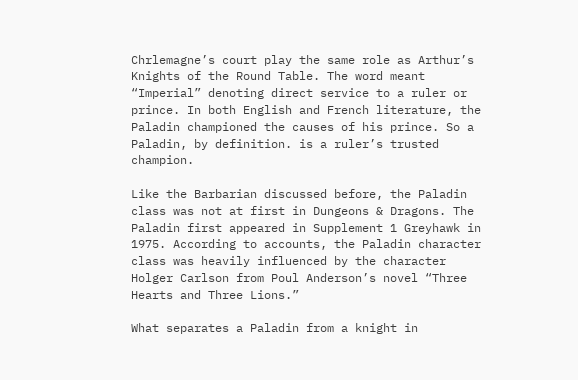Chrlemagne’s court play the same role as Arthur’s Knights of the Round Table. The word meant “Imperial” denoting direct service to a ruler or prince. In both English and French literature, the Paladin championed the causes of his prince. So a Paladin, by definition. is a ruler’s trusted champion.

Like the Barbarian discussed before, the Paladin class was not at first in Dungeons & Dragons. The Paladin first appeared in Supplement 1 Greyhawk in 1975. According to accounts, the Paladin character class was heavily influenced by the character Holger Carlson from Poul Anderson’s novel “Three Hearts and Three Lions.”

What separates a Paladin from a knight in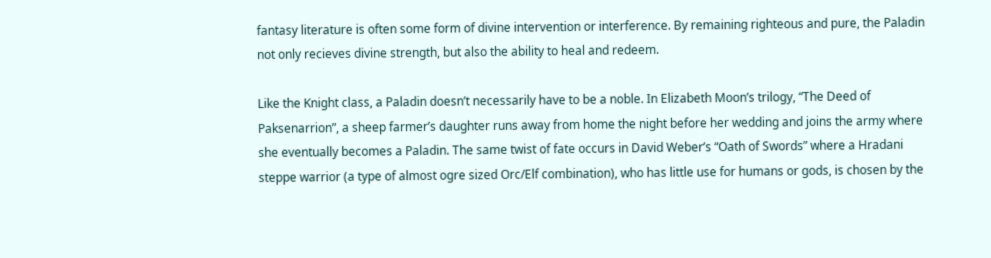fantasy literature is often some form of divine intervention or interference. By remaining righteous and pure, the Paladin not only recieves divine strength, but also the ability to heal and redeem.

Like the Knight class, a Paladin doesn’t necessarily have to be a noble. In Elizabeth Moon’s trilogy, “The Deed of Paksenarrion”, a sheep farmer’s daughter runs away from home the night before her wedding and joins the army where she eventually becomes a Paladin. The same twist of fate occurs in David Weber’s “Oath of Swords” where a Hradani steppe warrior (a type of almost ogre sized Orc/Elf combination), who has little use for humans or gods, is chosen by the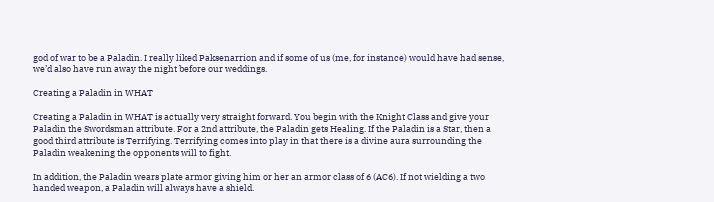god of war to be a Paladin. I really liked Paksenarrion and if some of us (me, for instance) would have had sense, we’d also have run away the night before our weddings.

Creating a Paladin in WHAT

Creating a Paladin in WHAT is actually very straight forward. You begin with the Knight Class and give your Paladin the Swordsman attribute. For a 2nd attribute, the Paladin gets Healing. If the Paladin is a Star, then a good third attribute is Terrifying. Terrifying comes into play in that there is a divine aura surrounding the Paladin weakening the opponents will to fight.

In addition, the Paladin wears plate armor giving him or her an armor class of 6 (AC6). If not wielding a two handed weapon, a Paladin will always have a shield.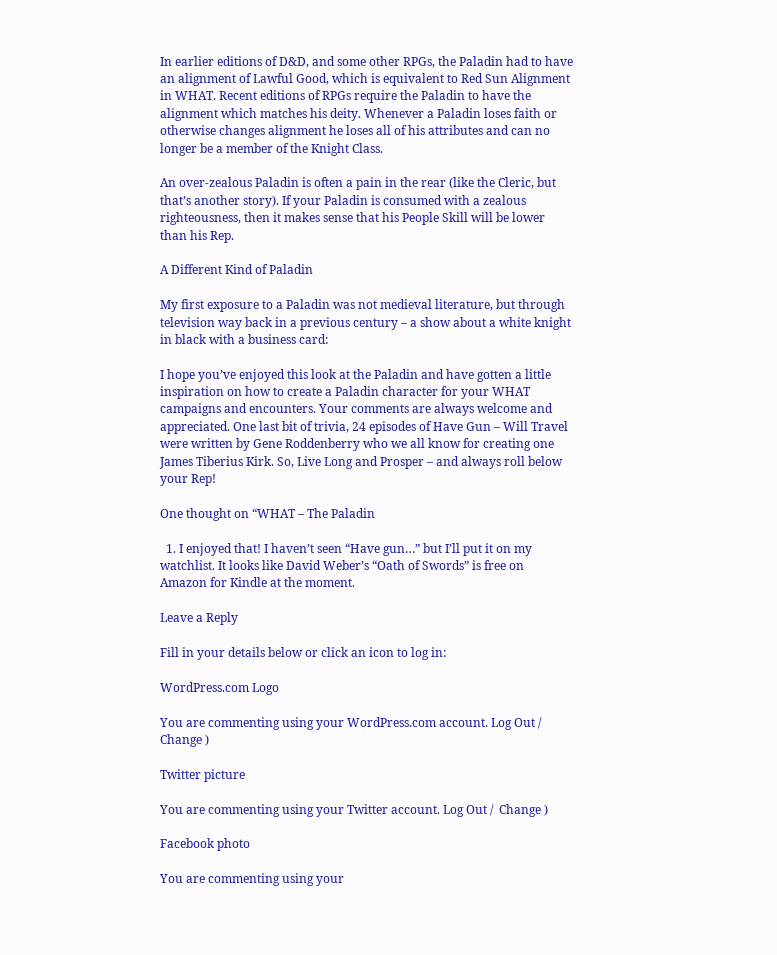In earlier editions of D&D, and some other RPGs, the Paladin had to have an alignment of Lawful Good, which is equivalent to Red Sun Alignment in WHAT. Recent editions of RPGs require the Paladin to have the alignment which matches his deity. Whenever a Paladin loses faith or otherwise changes alignment he loses all of his attributes and can no longer be a member of the Knight Class.

An over-zealous Paladin is often a pain in the rear (like the Cleric, but that’s another story). If your Paladin is consumed with a zealous righteousness, then it makes sense that his People Skill will be lower than his Rep.

A Different Kind of Paladin

My first exposure to a Paladin was not medieval literature, but through television way back in a previous century – a show about a white knight in black with a business card:

I hope you’ve enjoyed this look at the Paladin and have gotten a little inspiration on how to create a Paladin character for your WHAT campaigns and encounters. Your comments are always welcome and appreciated. One last bit of trivia, 24 episodes of Have Gun – Will Travel were written by Gene Roddenberry who we all know for creating one James Tiberius Kirk. So, Live Long and Prosper – and always roll below your Rep!

One thought on “WHAT – The Paladin

  1. I enjoyed that! I haven’t seen “Have gun…” but I’ll put it on my watchlist. It looks like David Weber’s “Oath of Swords” is free on Amazon for Kindle at the moment.

Leave a Reply

Fill in your details below or click an icon to log in:

WordPress.com Logo

You are commenting using your WordPress.com account. Log Out /  Change )

Twitter picture

You are commenting using your Twitter account. Log Out /  Change )

Facebook photo

You are commenting using your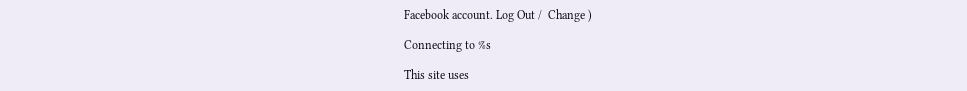Facebook account. Log Out /  Change )

Connecting to %s

This site uses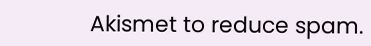Akismet to reduce spam.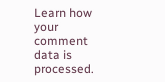Learn how your comment data is processed.